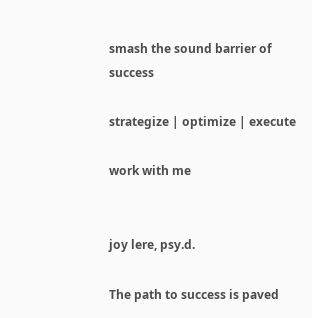smash the sound barrier of success

strategize | optimize | execute

work with me


joy lere, psy.d.

The path to success is paved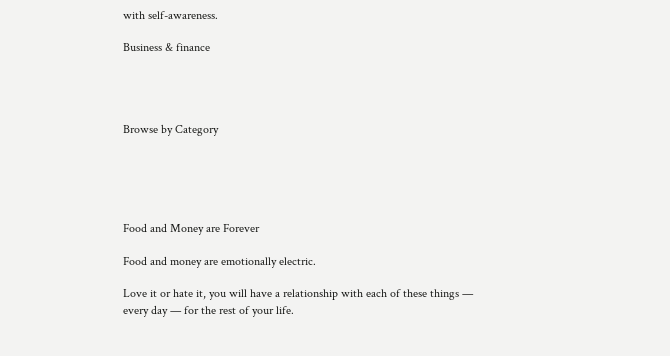with self-awareness.

Business & finance




Browse by Category





Food and Money are Forever

Food and money are emotionally electric.

Love it or hate it, you will have a relationship with each of these things — every day — for the rest of your life.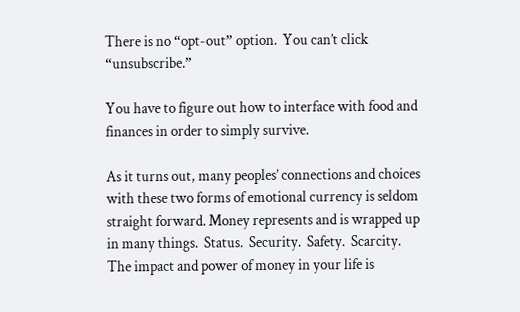There is no “opt-out” option.  You can’t click  “unsubscribe.”

You have to figure out how to interface with food and finances in order to simply survive.

As it turns out, many peoples’ connections and choices with these two forms of emotional currency is seldom straight forward. Money represents and is wrapped up in many things.  Status.  Security.  Safety.  Scarcity.  The impact and power of money in your life is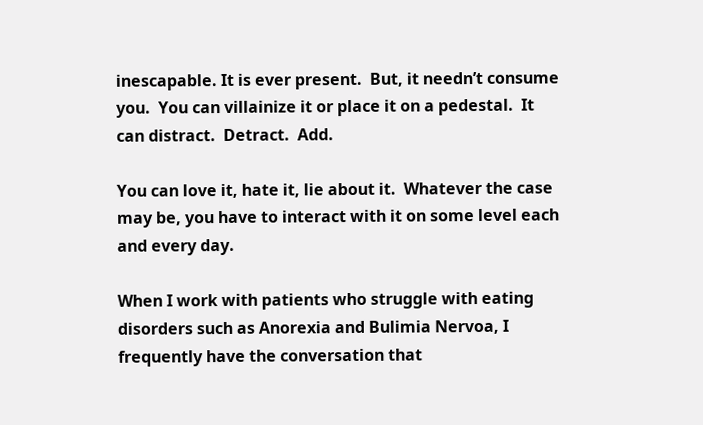inescapable. It is ever present.  But, it needn’t consume you.  You can villainize it or place it on a pedestal.  It can distract.  Detract.  Add.

You can love it, hate it, lie about it.  Whatever the case may be, you have to interact with it on some level each and every day.

When I work with patients who struggle with eating disorders such as Anorexia and Bulimia Nervoa, I frequently have the conversation that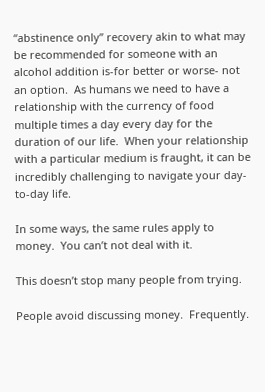“abstinence only” recovery akin to what may be recommended for someone with an alcohol addition is-for better or worse- not an option.  As humans we need to have a relationship with the currency of food multiple times a day every day for the duration of our life.  When your relationship with a particular medium is fraught, it can be incredibly challenging to navigate your day-to-day life.

In some ways, the same rules apply to money.  You can’t not deal with it.

This doesn’t stop many people from trying.

People avoid discussing money.  Frequently.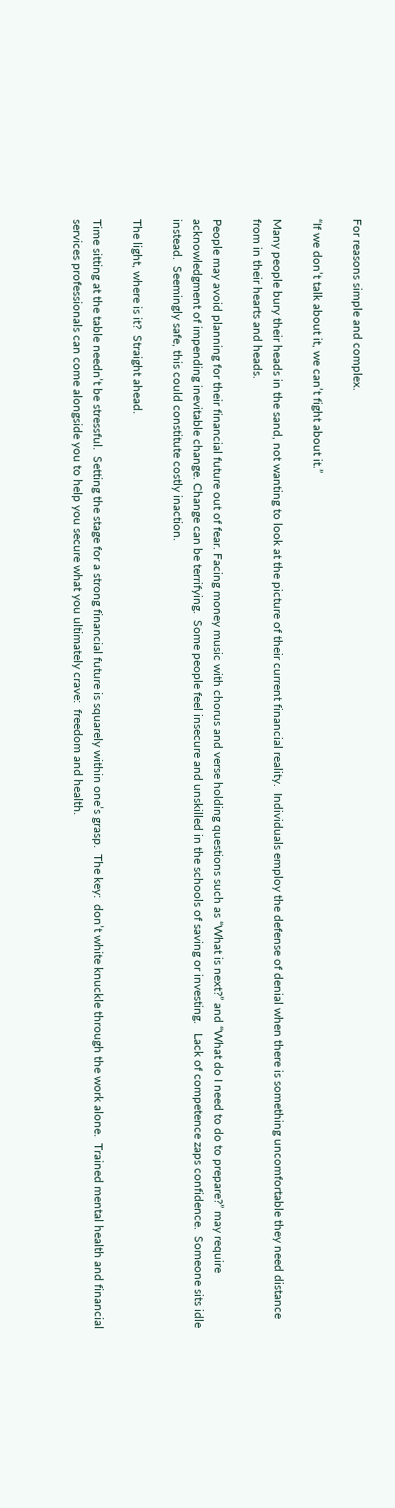For reasons simple and complex.

“If we don’t talk about it, we can’t fight about it.”

Many people bury their heads in the sand, not wanting to look at the picture of their current financial reality.  Individuals employ the defense of denial when there is something uncomfortable they need distance from in their hearts and heads.

People may avoid planning for their financial future out of fear. Facing money music with chorus and verse holding questions such as “What is next?” and “What do I need to do to prepare?” may require acknowledgment of impending inevitable change. Change can be terrifying.  Some people feel insecure and unskilled in the schools of saving or investing.   Lack of competence zaps confidence.  Someone sits idle instead.  Seemingly safe, this could constitute costly inaction.

The light, where is it?  Straight ahead.

Time sitting at the table needn’t be stressful.  Setting the stage for a strong financial future is squarely within one’s grasp.  The key:  don’t white knuckle through the work alone.  Trained mental health and financial services professionals can come alongside you to help you secure what you ultimately crave:  freedom and health.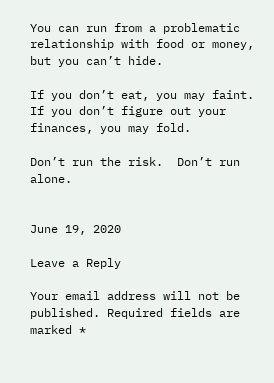You can run from a problematic relationship with food or money, but you can’t hide.

If you don’t eat, you may faint.  If you don’t figure out your finances, you may fold.

Don’t run the risk.  Don’t run alone.


June 19, 2020

Leave a Reply

Your email address will not be published. Required fields are marked *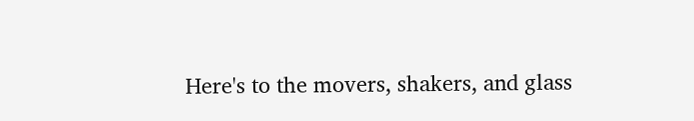Here's to the movers, shakers, and glass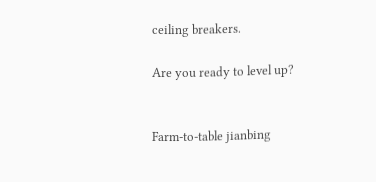ceiling breakers.

Are you ready to level up?


Farm-to-table jianbing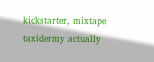kickstarter, mixtape taxidermy actually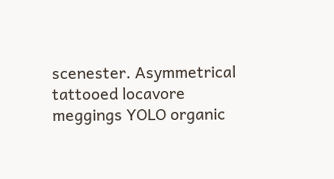scenester. Asymmetrical tattooed locavore meggings YOLO organic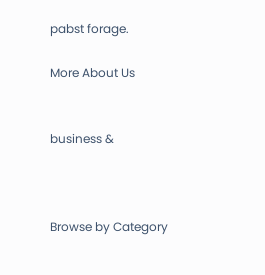pabst forage.

More About Us


business &



Browse by Category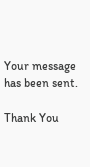Your message has been sent.

Thank You